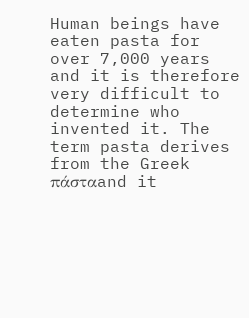Human beings have eaten pasta for over 7,000 years and it is therefore very difficult to determine who invented it. The term pasta derives from the Greek πάσταand it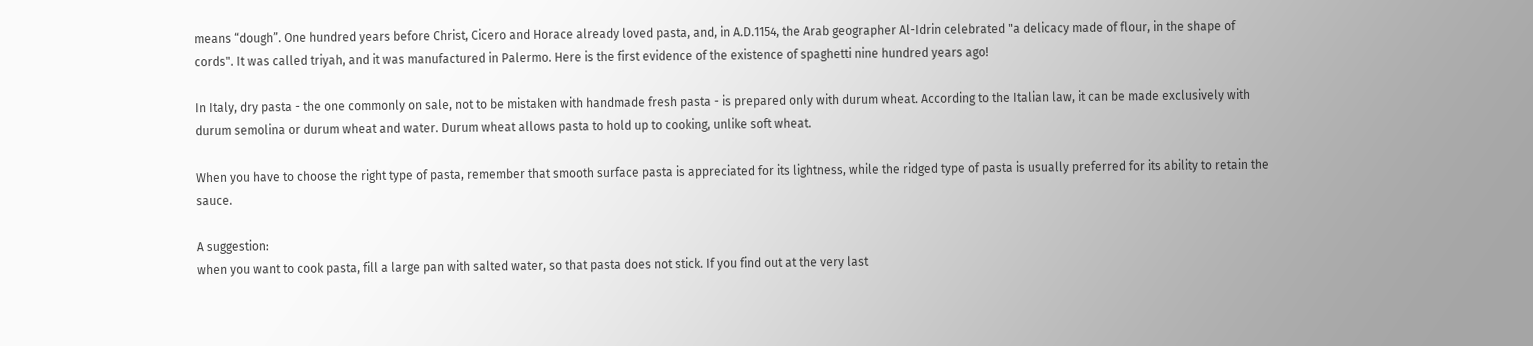means “dough”. One hundred years before Christ, Cicero and Horace already loved pasta, and, in A.D.1154, the Arab geographer Al-Idrin celebrated "a delicacy made of flour, in the shape of cords". It was called triyah, and it was manufactured in Palermo. Here is the first evidence of the existence of spaghetti nine hundred years ago!

In Italy, dry pasta - the one commonly on sale, not to be mistaken with handmade fresh pasta - is prepared only with durum wheat. According to the Italian law, it can be made exclusively with durum semolina or durum wheat and water. Durum wheat allows pasta to hold up to cooking, unlike soft wheat.

When you have to choose the right type of pasta, remember that smooth surface pasta is appreciated for its lightness, while the ridged type of pasta is usually preferred for its ability to retain the sauce.

A suggestion:
when you want to cook pasta, fill a large pan with salted water, so that pasta does not stick. If you find out at the very last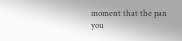moment that the pan you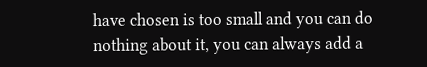have chosen is too small and you can do nothing about it, you can always add a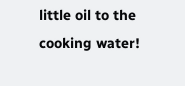little oil to the cooking water!